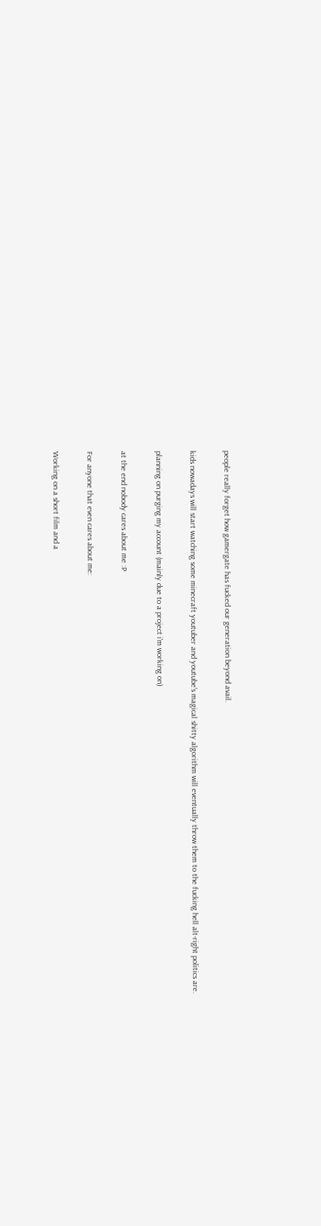people really forget how gamergate has fucked our generation beyond avail.

kids nowadays will start watching some minecraft youtuber and youtube's magical shitty algorithm will eventually throw them to the fucking hell alt-right politics are.

planning on purging my account (mainly due to a project i'm working on)

at the end nobody cares about me :P

For anyone that even cares about me:

Working on a short film and a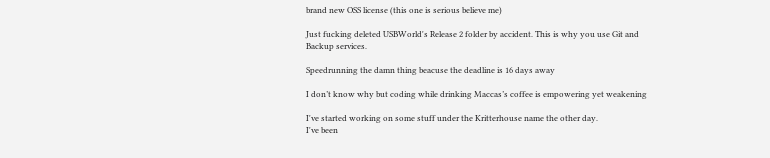brand new OSS license (this one is serious believe me)

Just fucking deleted USBWorld's Release 2 folder by accident. This is why you use Git and Backup services.

Speedrunning the damn thing beacuse the deadline is 16 days away

I don’t know why but coding while drinking Maccas’s coffee is empowering yet weakening

I've started working on some stuff under the Kritterhouse name the other day.
I've been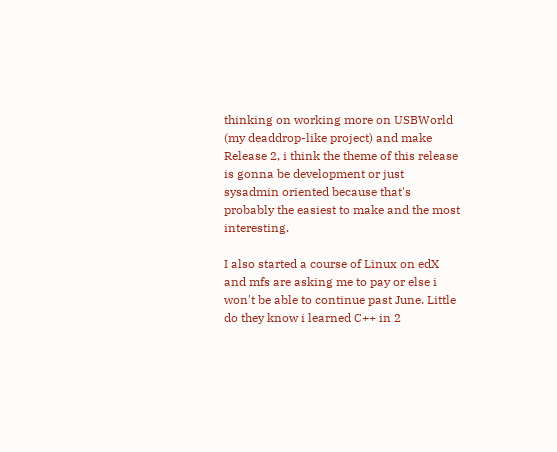thinking on working more on USBWorld (my deaddrop-like project) and make Release 2, i think the theme of this release is gonna be development or just sysadmin oriented because that's probably the easiest to make and the most interesting.

I also started a course of Linux on edX and mfs are asking me to pay or else i won't be able to continue past June. Little do they know i learned C++ in 2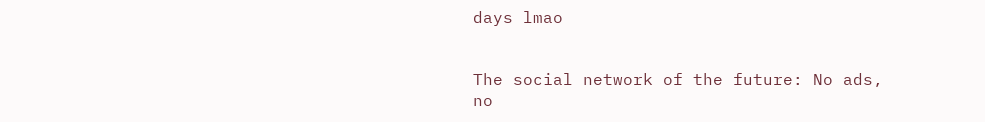days lmao


The social network of the future: No ads, no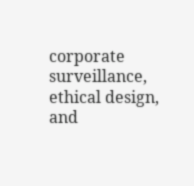corporate surveillance, ethical design, and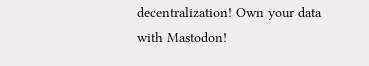decentralization! Own your data with Mastodon!